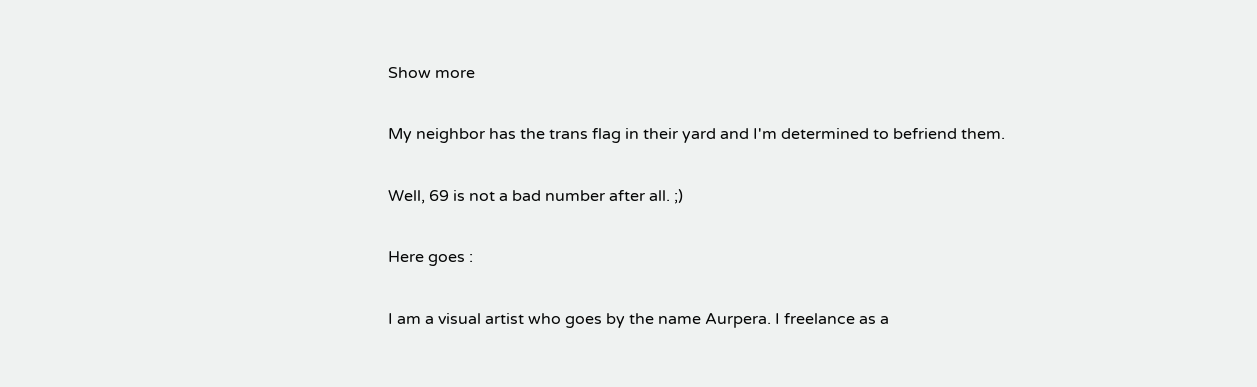Show more

My neighbor has the trans flag in their yard and I'm determined to befriend them.

Well, 69 is not a bad number after all. ;)

Here goes :

I am a visual artist who goes by the name Aurpera. I freelance as a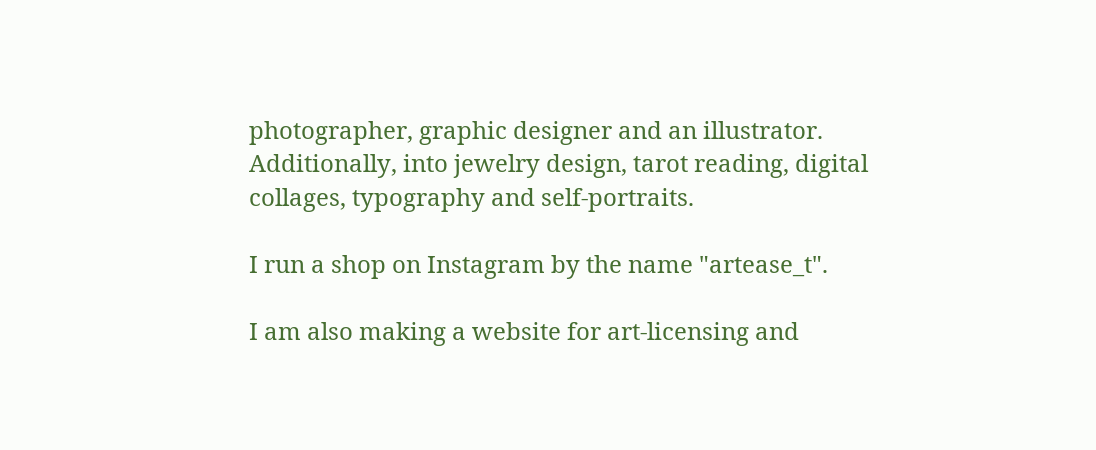photographer, graphic designer and an illustrator. Additionally, into jewelry design, tarot reading, digital collages, typography and self-portraits.

I run a shop on Instagram by the name "artease_t".

I am also making a website for art-licensing and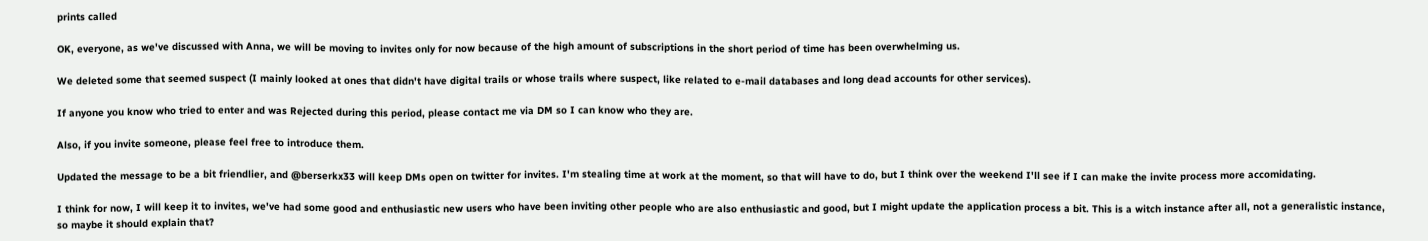prints called

OK, everyone, as we've discussed with Anna, we will be moving to invites only for now because of the high amount of subscriptions in the short period of time has been overwhelming us.

We deleted some that seemed suspect (I mainly looked at ones that didn't have digital trails or whose trails where suspect, like related to e-mail databases and long dead accounts for other services).

If anyone you know who tried to enter and was Rejected during this period, please contact me via DM so I can know who they are.

Also, if you invite someone, please feel free to introduce them.

Updated the message to be a bit friendlier, and @berserkx33 will keep DMs open on twitter for invites. I'm stealing time at work at the moment, so that will have to do, but I think over the weekend I'll see if I can make the invite process more accomidating.

I think for now, I will keep it to invites, we've had some good and enthusiastic new users who have been inviting other people who are also enthusiastic and good, but I might update the application process a bit. This is a witch instance after all, not a generalistic instance, so maybe it should explain that?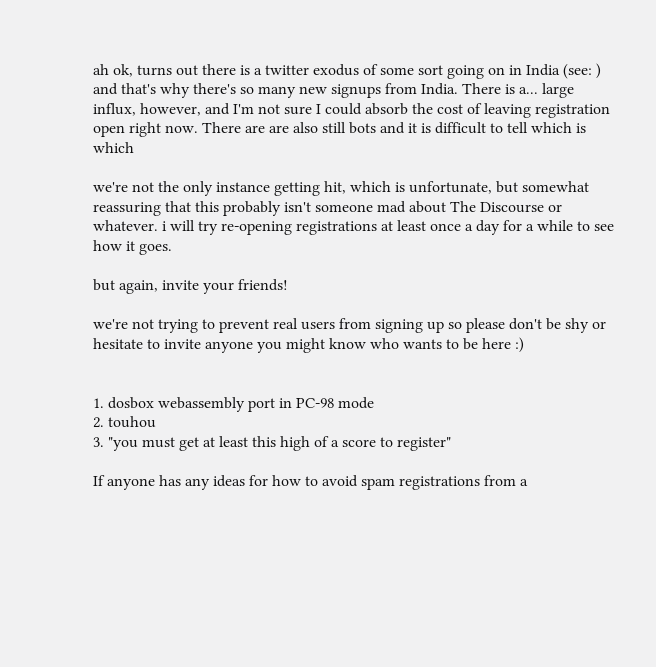ah ok, turns out there is a twitter exodus of some sort going on in India (see: ) and that's why there's so many new signups from India. There is a... large influx, however, and I'm not sure I could absorb the cost of leaving registration open right now. There are are also still bots and it is difficult to tell which is which

we're not the only instance getting hit, which is unfortunate, but somewhat reassuring that this probably isn't someone mad about The Discourse or whatever. i will try re-opening registrations at least once a day for a while to see how it goes.

but again, invite your friends!

we're not trying to prevent real users from signing up so please don't be shy or hesitate to invite anyone you might know who wants to be here :)


1. dosbox webassembly port in PC-98 mode
2. touhou
3. "you must get at least this high of a score to register"

If anyone has any ideas for how to avoid spam registrations from a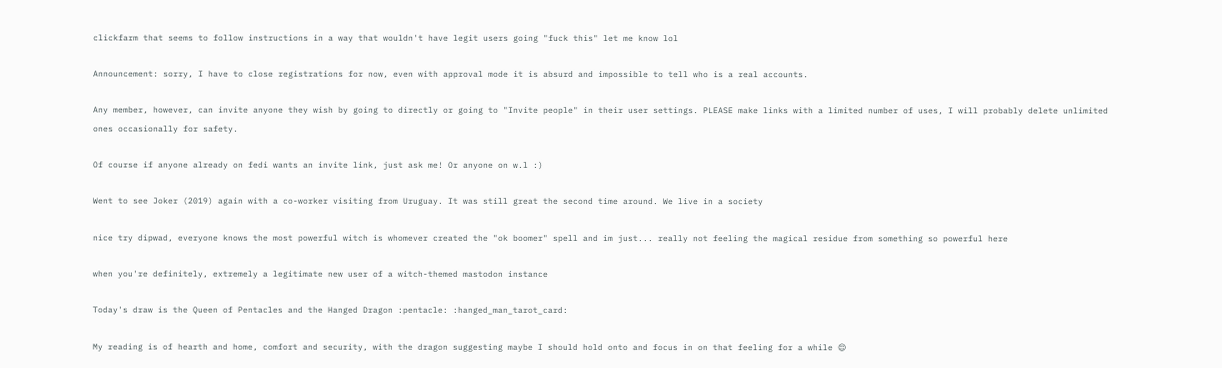clickfarm that seems to follow instructions in a way that wouldn't have legit users going "fuck this" let me know lol

Announcement: sorry, I have to close registrations for now, even with approval mode it is absurd and impossible to tell who is a real accounts.

Any member, however, can invite anyone they wish by going to directly or going to "Invite people" in their user settings. PLEASE make links with a limited number of uses, I will probably delete unlimited ones occasionally for safety.

Of course if anyone already on fedi wants an invite link, just ask me! Or anyone on w.l :)

Went to see Joker (2019) again with a co-worker visiting from Uruguay. It was still great the second time around. We live in a society

nice try dipwad, everyone knows the most powerful witch is whomever created the "ok boomer" spell and im just... really not feeling the magical residue from something so powerful here

when you're definitely, extremely a legitimate new user of a witch-themed mastodon instance

Today's draw is the Queen of Pentacles and the Hanged Dragon :pentacle: :hanged_man_tarot_card:

My reading is of hearth and home, comfort and security, with the dragon suggesting maybe I should hold onto and focus in on that feeling for a while 😌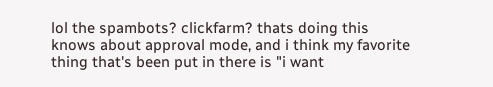lol the spambots? clickfarm? thats doing this knows about approval mode, and i think my favorite thing that's been put in there is "i want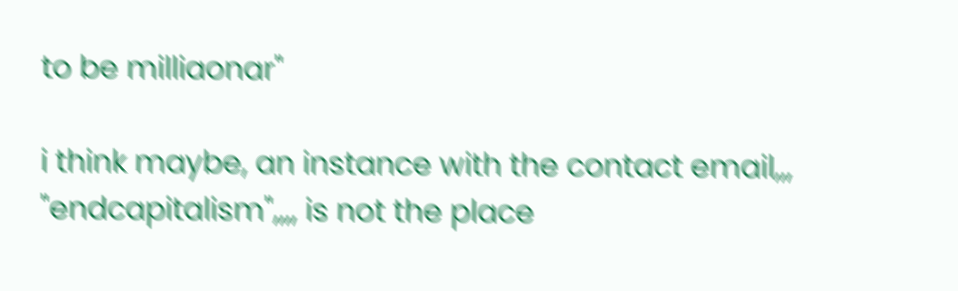to be milliaonar"

i think maybe, an instance with the contact email,,, "endcapitalism",,,, is not the place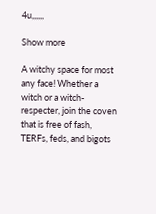4u,,,,,,

Show more

A witchy space for most any face! Whether a witch or a witch-respecter, join the coven that is free of fash, TERFs, feds, and bigots